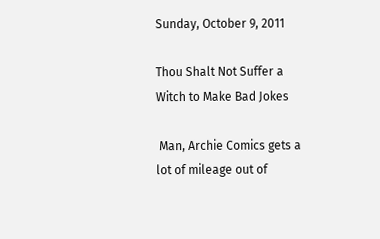Sunday, October 9, 2011

Thou Shalt Not Suffer a Witch to Make Bad Jokes

 Man, Archie Comics gets a lot of mileage out of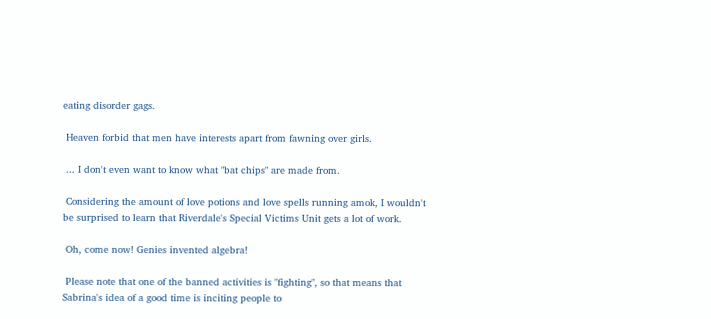eating disorder gags.

 Heaven forbid that men have interests apart from fawning over girls.

 ... I don't even want to know what "bat chips" are made from.

 Considering the amount of love potions and love spells running amok, I wouldn't be surprised to learn that Riverdale's Special Victims Unit gets a lot of work.

 Oh, come now! Genies invented algebra!

 Please note that one of the banned activities is "fighting", so that means that Sabrina's idea of a good time is inciting people to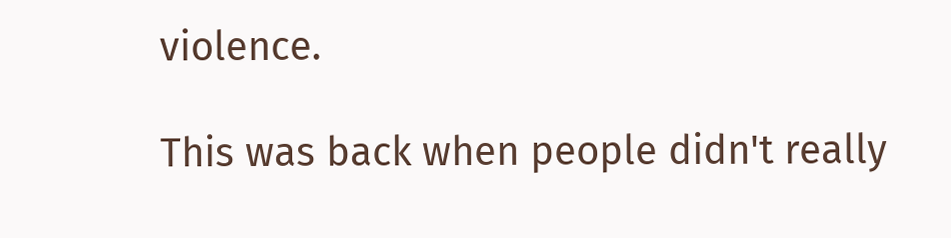violence.

This was back when people didn't really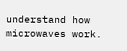understand how microwaves work.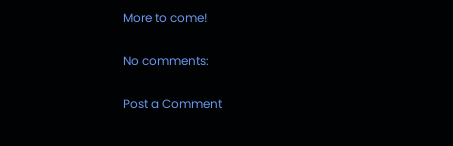More to come!

No comments:

Post a Comment